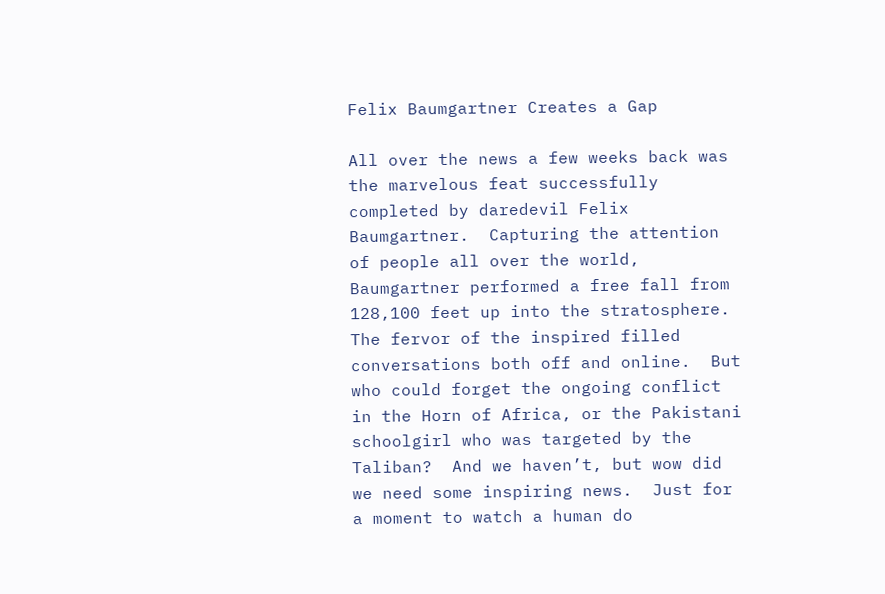Felix Baumgartner Creates a Gap

All over the news a few weeks back was the marvelous feat successfully completed by daredevil Felix Baumgartner.  Capturing the attention of people all over the world, Baumgartner performed a free fall from 128,100 feet up into the stratosphere. The fervor of the inspired filled conversations both off and online.  But who could forget the ongoing conflict in the Horn of Africa, or the Pakistani schoolgirl who was targeted by the Taliban?  And we haven’t, but wow did we need some inspiring news.  Just for a moment to watch a human do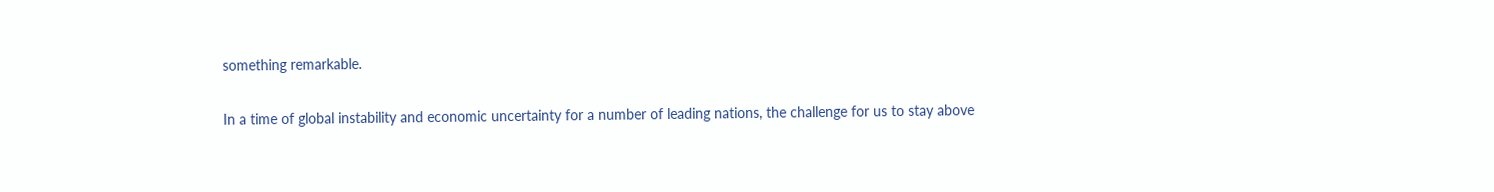something remarkable.

In a time of global instability and economic uncertainty for a number of leading nations, the challenge for us to stay above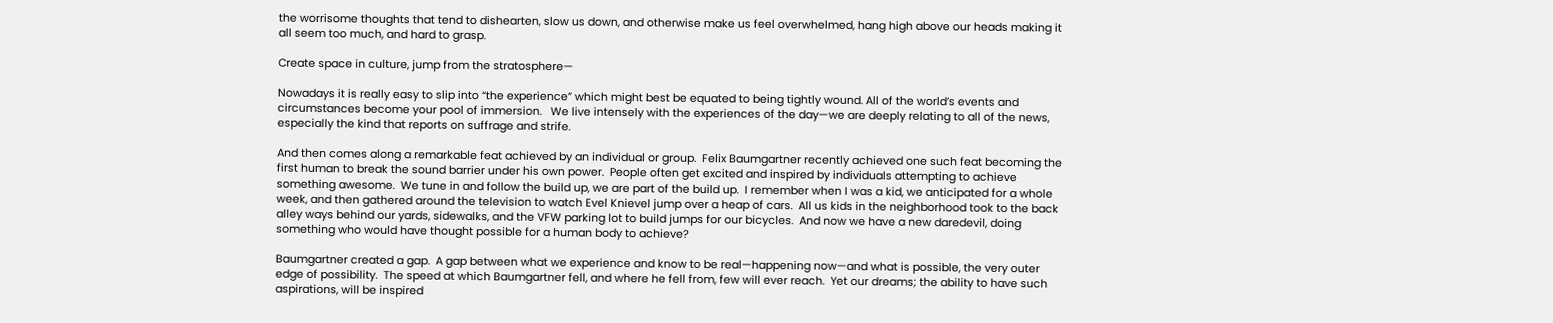the worrisome thoughts that tend to dishearten, slow us down, and otherwise make us feel overwhelmed, hang high above our heads making it all seem too much, and hard to grasp.

Create space in culture, jump from the stratosphere—

Nowadays it is really easy to slip into “the experience” which might best be equated to being tightly wound. All of the world’s events and circumstances become your pool of immersion.   We live intensely with the experiences of the day—we are deeply relating to all of the news, especially the kind that reports on suffrage and strife.

And then comes along a remarkable feat achieved by an individual or group.  Felix Baumgartner recently achieved one such feat becoming the first human to break the sound barrier under his own power.  People often get excited and inspired by individuals attempting to achieve something awesome.  We tune in and follow the build up, we are part of the build up.  I remember when I was a kid, we anticipated for a whole week, and then gathered around the television to watch Evel Knievel jump over a heap of cars.  All us kids in the neighborhood took to the back alley ways behind our yards, sidewalks, and the VFW parking lot to build jumps for our bicycles.  And now we have a new daredevil, doing something who would have thought possible for a human body to achieve?

Baumgartner created a gap.  A gap between what we experience and know to be real—happening now—and what is possible, the very outer edge of possibility.  The speed at which Baumgartner fell, and where he fell from, few will ever reach.  Yet our dreams; the ability to have such aspirations, will be inspired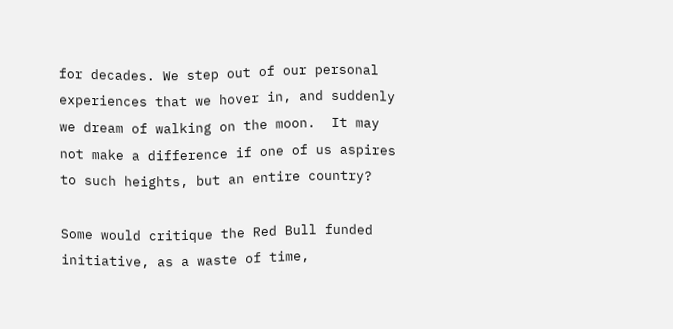for decades. We step out of our personal experiences that we hover in, and suddenly we dream of walking on the moon.  It may not make a difference if one of us aspires to such heights, but an entire country?

Some would critique the Red Bull funded initiative, as a waste of time,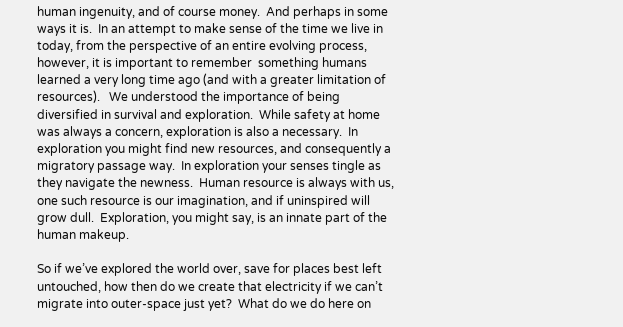human ingenuity, and of course money.  And perhaps in some ways it is.  In an attempt to make sense of the time we live in today, from the perspective of an entire evolving process, however, it is important to remember  something humans learned a very long time ago (and with a greater limitation of resources).   We understood the importance of being diversified in survival and exploration.  While safety at home was always a concern, exploration is also a necessary.  In exploration you might find new resources, and consequently a migratory passage way.  In exploration your senses tingle as they navigate the newness.  Human resource is always with us, one such resource is our imagination, and if uninspired will grow dull.  Exploration, you might say, is an innate part of the human makeup.

So if we’ve explored the world over, save for places best left untouched, how then do we create that electricity if we can’t migrate into outer-space just yet?  What do we do here on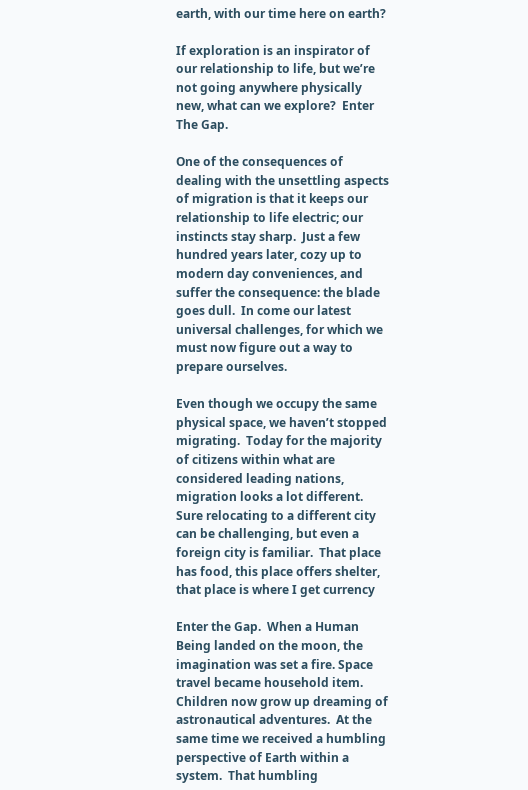earth, with our time here on earth?

If exploration is an inspirator of our relationship to life, but we’re not going anywhere physically new, what can we explore?  Enter The Gap.

One of the consequences of dealing with the unsettling aspects of migration is that it keeps our relationship to life electric; our instincts stay sharp.  Just a few hundred years later, cozy up to modern day conveniences, and suffer the consequence: the blade goes dull.  In come our latest universal challenges, for which we must now figure out a way to prepare ourselves.

Even though we occupy the same physical space, we haven’t stopped migrating.  Today for the majority of citizens within what are considered leading nations, migration looks a lot different.  Sure relocating to a different city can be challenging, but even a foreign city is familiar.  That place has food, this place offers shelter, that place is where I get currency

Enter the Gap.  When a Human Being landed on the moon, the imagination was set a fire. Space travel became household item.  Children now grow up dreaming of astronautical adventures.  At the same time we received a humbling perspective of Earth within a system.  That humbling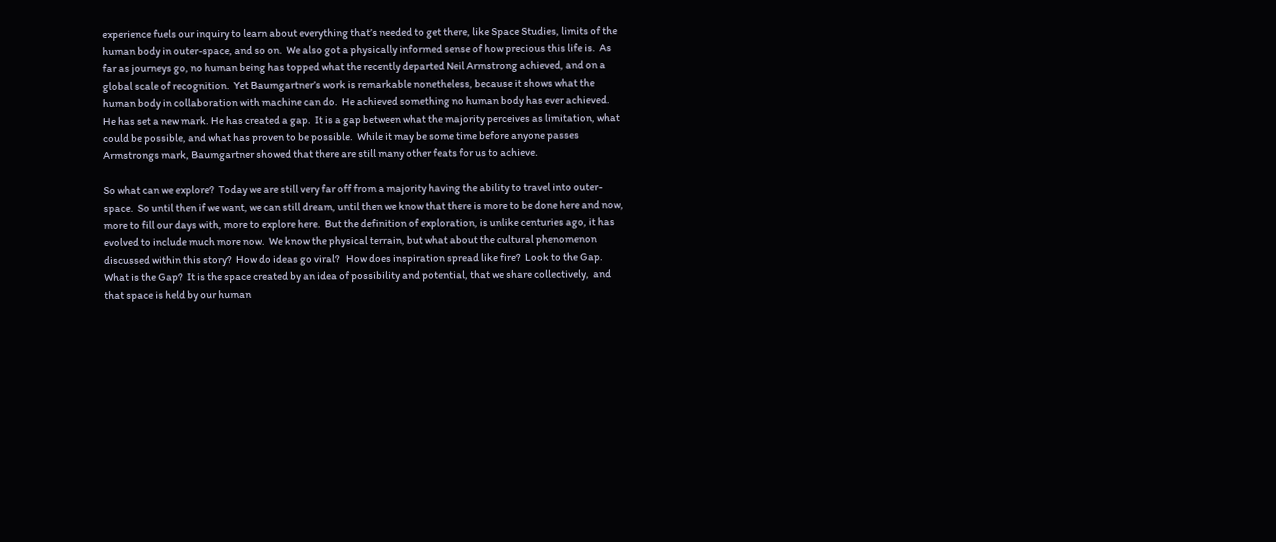experience fuels our inquiry to learn about everything that’s needed to get there, like Space Studies, limits of the human body in outer-space, and so on.  We also got a physically informed sense of how precious this life is.  As far as journeys go, no human being has topped what the recently departed Neil Armstrong achieved, and on a global scale of recognition.  Yet Baumgartner’s work is remarkable nonetheless, because it shows what the human body in collaboration with machine can do.  He achieved something no human body has ever achieved.  He has set a new mark. He has created a gap.  It is a gap between what the majority perceives as limitation, what could be possible, and what has proven to be possible.  While it may be some time before anyone passes Armstrongs mark, Baumgartner showed that there are still many other feats for us to achieve.

So what can we explore?  Today we are still very far off from a majority having the ability to travel into outer-space.  So until then if we want, we can still dream, until then we know that there is more to be done here and now, more to fill our days with, more to explore here.  But the definition of exploration, is unlike centuries ago, it has evolved to include much more now.  We know the physical terrain, but what about the cultural phenomenon discussed within this story?  How do ideas go viral?   How does inspiration spread like fire?  Look to the Gap.  What is the Gap?  It is the space created by an idea of possibility and potential, that we share collectively,  and that space is held by our human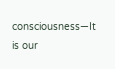consciousness—It is our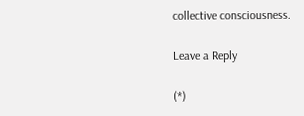collective consciousness.

Leave a Reply

(*)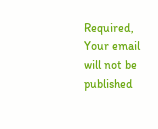Required, Your email will not be published